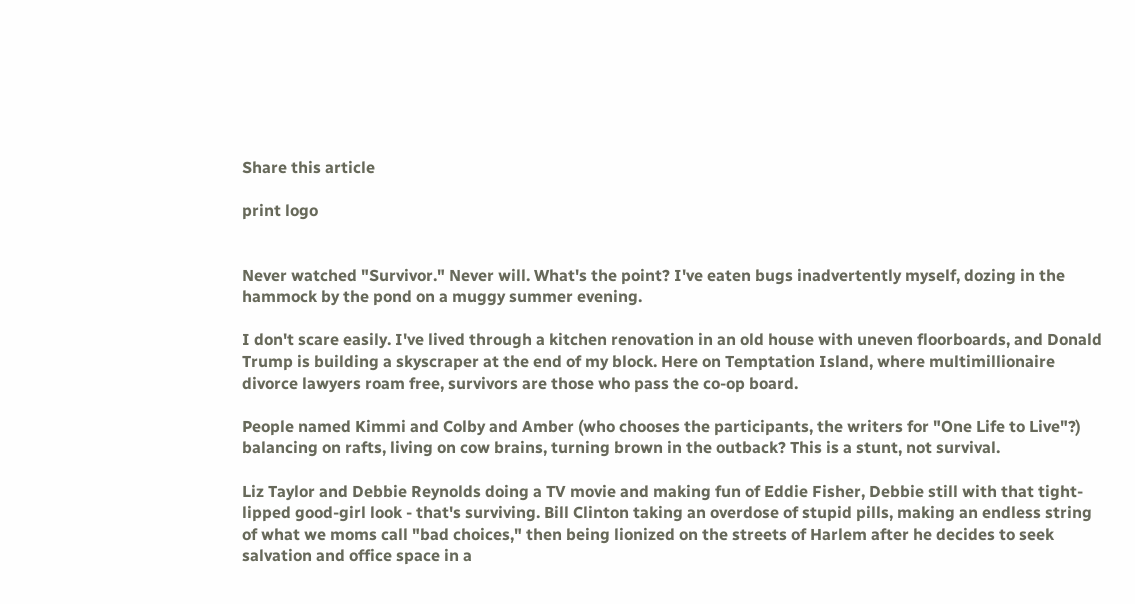Share this article

print logo


Never watched "Survivor." Never will. What's the point? I've eaten bugs inadvertently myself, dozing in the hammock by the pond on a muggy summer evening.

I don't scare easily. I've lived through a kitchen renovation in an old house with uneven floorboards, and Donald Trump is building a skyscraper at the end of my block. Here on Temptation Island, where multimillionaire divorce lawyers roam free, survivors are those who pass the co-op board.

People named Kimmi and Colby and Amber (who chooses the participants, the writers for "One Life to Live"?) balancing on rafts, living on cow brains, turning brown in the outback? This is a stunt, not survival.

Liz Taylor and Debbie Reynolds doing a TV movie and making fun of Eddie Fisher, Debbie still with that tight-lipped good-girl look - that's surviving. Bill Clinton taking an overdose of stupid pills, making an endless string of what we moms call "bad choices," then being lionized on the streets of Harlem after he decides to seek salvation and office space in a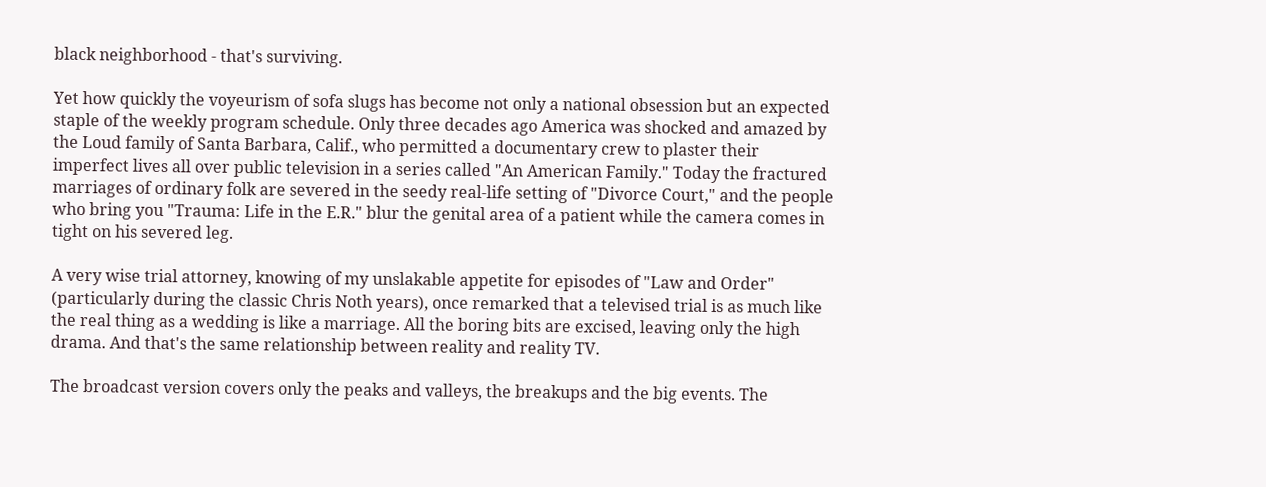black neighborhood - that's surviving.

Yet how quickly the voyeurism of sofa slugs has become not only a national obsession but an expected staple of the weekly program schedule. Only three decades ago America was shocked and amazed by the Loud family of Santa Barbara, Calif., who permitted a documentary crew to plaster their imperfect lives all over public television in a series called "An American Family." Today the fractured marriages of ordinary folk are severed in the seedy real-life setting of "Divorce Court," and the people who bring you "Trauma: Life in the E.R." blur the genital area of a patient while the camera comes in tight on his severed leg.

A very wise trial attorney, knowing of my unslakable appetite for episodes of "Law and Order" (particularly during the classic Chris Noth years), once remarked that a televised trial is as much like the real thing as a wedding is like a marriage. All the boring bits are excised, leaving only the high drama. And that's the same relationship between reality and reality TV.

The broadcast version covers only the peaks and valleys, the breakups and the big events. The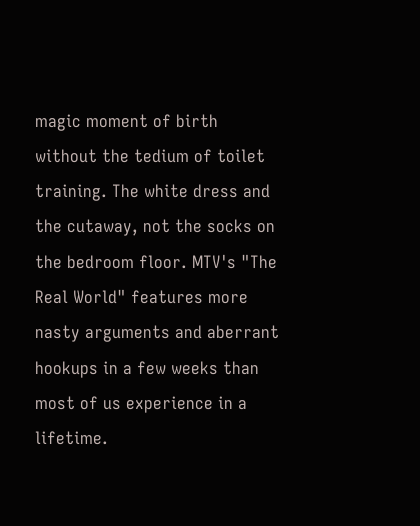magic moment of birth without the tedium of toilet training. The white dress and the cutaway, not the socks on the bedroom floor. MTV's "The Real World" features more nasty arguments and aberrant hookups in a few weeks than most of us experience in a lifetime.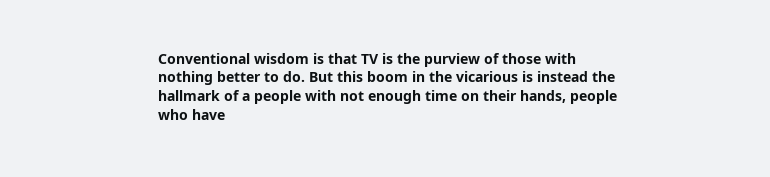Conventional wisdom is that TV is the purview of those with nothing better to do. But this boom in the vicarious is instead the hallmark of a people with not enough time on their hands, people who have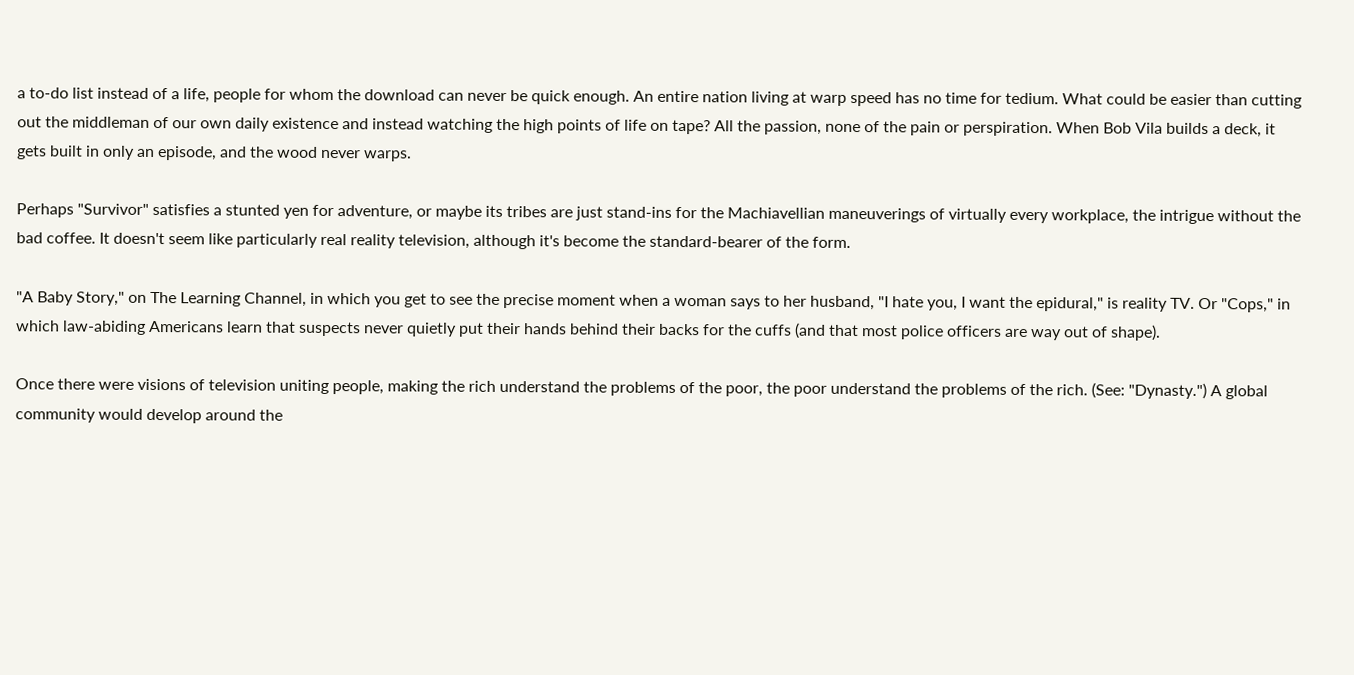a to-do list instead of a life, people for whom the download can never be quick enough. An entire nation living at warp speed has no time for tedium. What could be easier than cutting out the middleman of our own daily existence and instead watching the high points of life on tape? All the passion, none of the pain or perspiration. When Bob Vila builds a deck, it gets built in only an episode, and the wood never warps.

Perhaps "Survivor" satisfies a stunted yen for adventure, or maybe its tribes are just stand-ins for the Machiavellian maneuverings of virtually every workplace, the intrigue without the bad coffee. It doesn't seem like particularly real reality television, although it's become the standard-bearer of the form.

"A Baby Story," on The Learning Channel, in which you get to see the precise moment when a woman says to her husband, "I hate you, I want the epidural," is reality TV. Or "Cops," in which law-abiding Americans learn that suspects never quietly put their hands behind their backs for the cuffs (and that most police officers are way out of shape).

Once there were visions of television uniting people, making the rich understand the problems of the poor, the poor understand the problems of the rich. (See: "Dynasty.") A global community would develop around the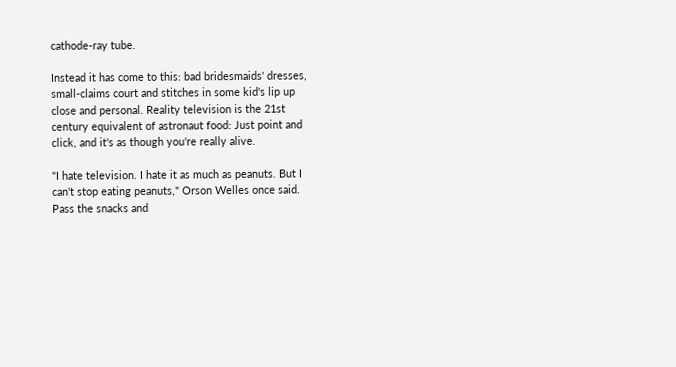cathode-ray tube.

Instead it has come to this: bad bridesmaids' dresses, small-claims court and stitches in some kid's lip up close and personal. Reality television is the 21st century equivalent of astronaut food: Just point and click, and it's as though you're really alive.

"I hate television. I hate it as much as peanuts. But I can't stop eating peanuts," Orson Welles once said. Pass the snacks and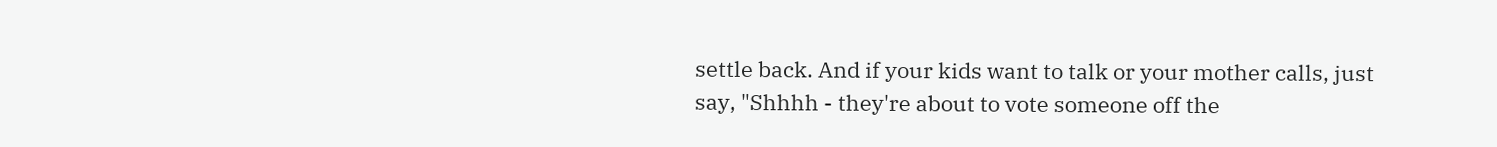settle back. And if your kids want to talk or your mother calls, just say, "Shhhh - they're about to vote someone off the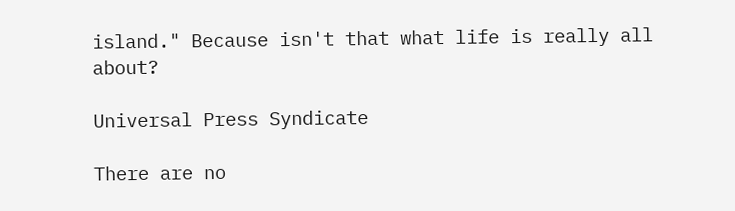island." Because isn't that what life is really all about?

Universal Press Syndicate

There are no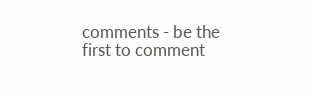comments - be the first to comment